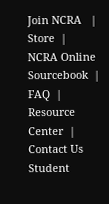Join NCRA   |  Store  |  NCRA Online Sourcebook  |  FAQ  |  Resource Center  |  Contact Us
Student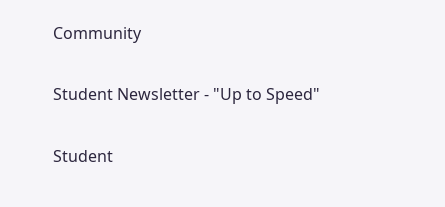Community

Student Newsletter - "Up to Speed"

Student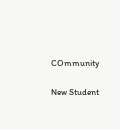COmmunity

New Student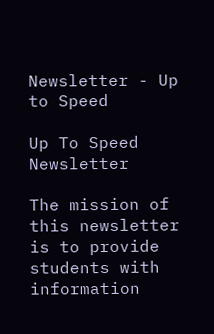Newsletter - Up to Speed

Up To Speed Newsletter

The mission of this newsletter is to provide students with information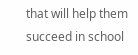that will help them succeed in school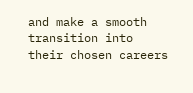and make a smooth transition into their chosen careers